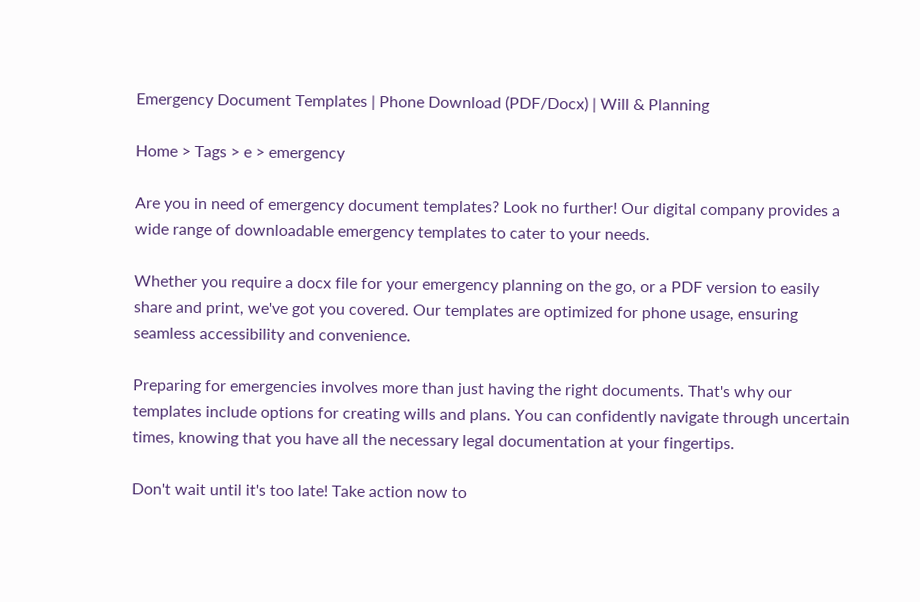Emergency Document Templates | Phone Download (PDF/Docx) | Will & Planning

Home > Tags > e > emergency

Are you in need of emergency document templates? Look no further! Our digital company provides a wide range of downloadable emergency templates to cater to your needs.

Whether you require a docx file for your emergency planning on the go, or a PDF version to easily share and print, we've got you covered. Our templates are optimized for phone usage, ensuring seamless accessibility and convenience.

Preparing for emergencies involves more than just having the right documents. That's why our templates include options for creating wills and plans. You can confidently navigate through uncertain times, knowing that you have all the necessary legal documentation at your fingertips.

Don't wait until it's too late! Take action now to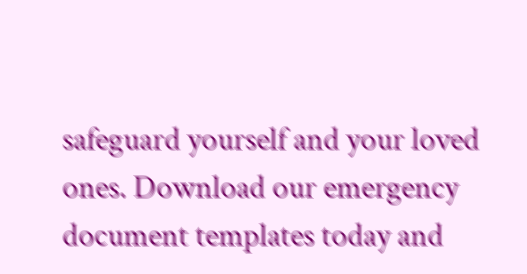safeguard yourself and your loved ones. Download our emergency document templates today and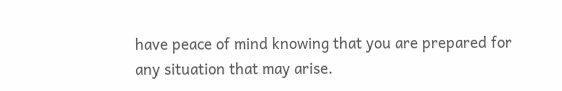have peace of mind knowing that you are prepared for any situation that may arise.